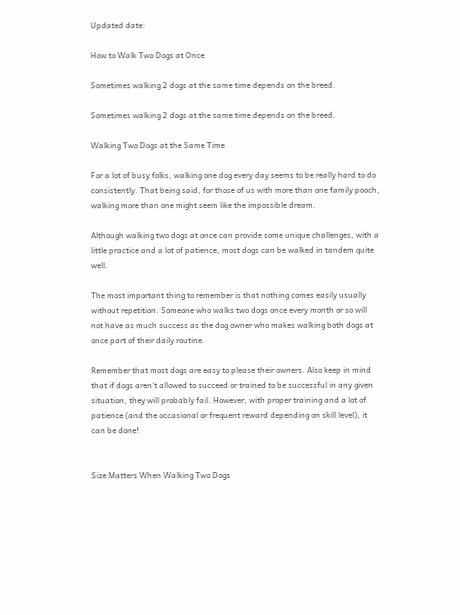Updated date:

How to Walk Two Dogs at Once

Sometimes walking 2 dogs at the same time depends on the breed.

Sometimes walking 2 dogs at the same time depends on the breed.

Walking Two Dogs at the Same Time

For a lot of busy folks, walking one dog every day seems to be really hard to do consistently. That being said, for those of us with more than one family pooch, walking more than one might seem like the impossible dream.

Although walking two dogs at once can provide some unique challenges, with a little practice and a lot of patience, most dogs can be walked in tandem quite well.

The most important thing to remember is that nothing comes easily usually without repetition. Someone who walks two dogs once every month or so will not have as much success as the dog owner who makes walking both dogs at once part of their daily routine.

Remember that most dogs are easy to please their owners. Also keep in mind that if dogs aren't allowed to succeed or trained to be successful in any given situation, they will probably fail. However, with proper training and a lot of patience (and the occasional or frequent reward depending on skill level), it can be done!


Size Matters When Walking Two Dogs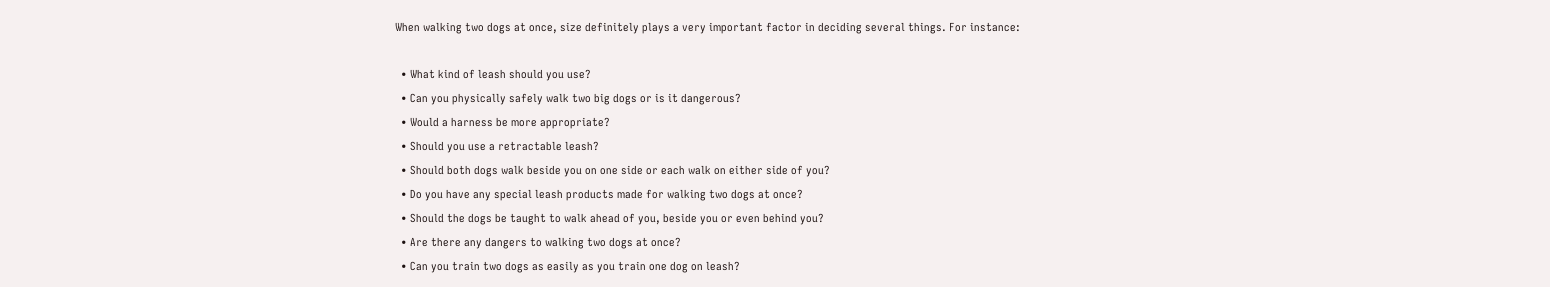When walking two dogs at once, size definitely plays a very important factor in deciding several things. For instance:

  • What kind of leash should you use?
  • Can you physically safely walk two big dogs or is it dangerous?
  • Would a harness be more appropriate?
  • Should you use a retractable leash?
  • Should both dogs walk beside you on one side or each walk on either side of you?
  • Do you have any special leash products made for walking two dogs at once?
  • Should the dogs be taught to walk ahead of you, beside you or even behind you?
  • Are there any dangers to walking two dogs at once?
  • Can you train two dogs as easily as you train one dog on leash?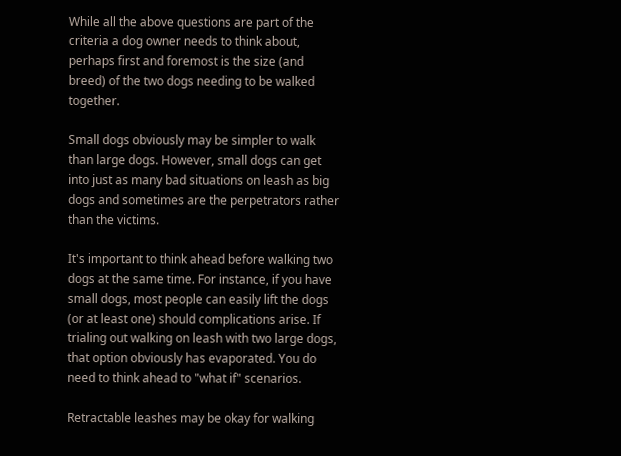While all the above questions are part of the criteria a dog owner needs to think about, perhaps first and foremost is the size (and breed) of the two dogs needing to be walked together.

Small dogs obviously may be simpler to walk than large dogs. However, small dogs can get into just as many bad situations on leash as big dogs and sometimes are the perpetrators rather than the victims.

It's important to think ahead before walking two dogs at the same time. For instance, if you have small dogs, most people can easily lift the dogs (or at least one) should complications arise. If trialing out walking on leash with two large dogs, that option obviously has evaporated. You do need to think ahead to "what if" scenarios.

Retractable leashes may be okay for walking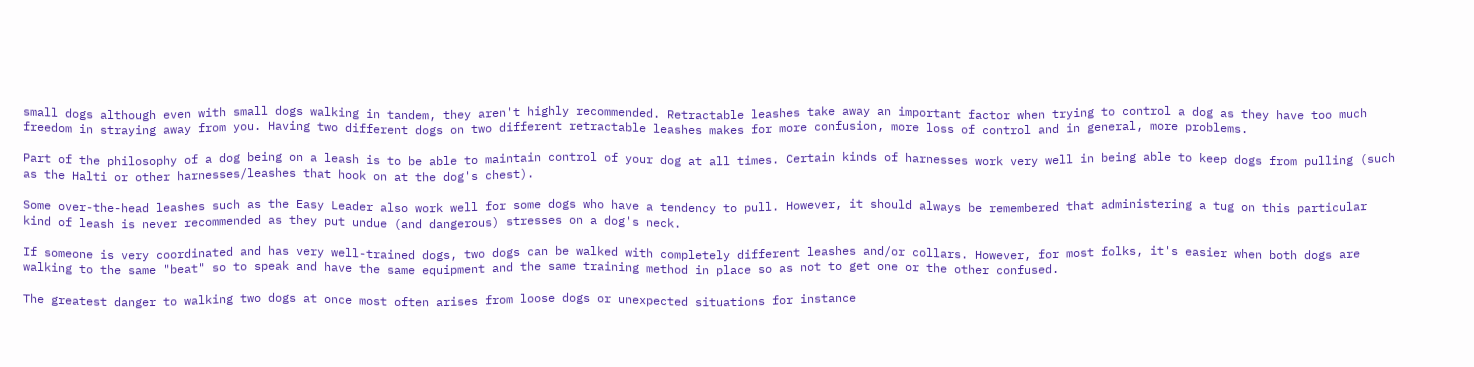small dogs although even with small dogs walking in tandem, they aren't highly recommended. Retractable leashes take away an important factor when trying to control a dog as they have too much freedom in straying away from you. Having two different dogs on two different retractable leashes makes for more confusion, more loss of control and in general, more problems.

Part of the philosophy of a dog being on a leash is to be able to maintain control of your dog at all times. Certain kinds of harnesses work very well in being able to keep dogs from pulling (such as the Halti or other harnesses/leashes that hook on at the dog's chest).

Some over-the-head leashes such as the Easy Leader also work well for some dogs who have a tendency to pull. However, it should always be remembered that administering a tug on this particular kind of leash is never recommended as they put undue (and dangerous) stresses on a dog's neck.

If someone is very coordinated and has very well-trained dogs, two dogs can be walked with completely different leashes and/or collars. However, for most folks, it's easier when both dogs are walking to the same "beat" so to speak and have the same equipment and the same training method in place so as not to get one or the other confused.

The greatest danger to walking two dogs at once most often arises from loose dogs or unexpected situations for instance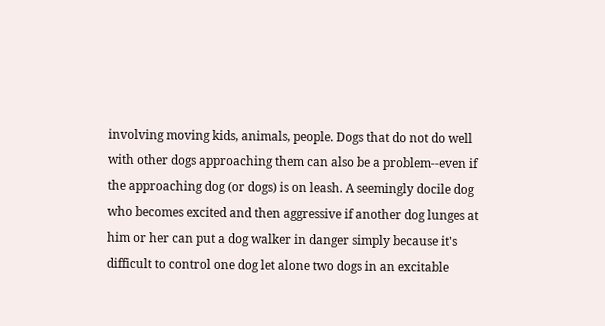involving moving kids, animals, people. Dogs that do not do well with other dogs approaching them can also be a problem--even if the approaching dog (or dogs) is on leash. A seemingly docile dog who becomes excited and then aggressive if another dog lunges at him or her can put a dog walker in danger simply because it's difficult to control one dog let alone two dogs in an excitable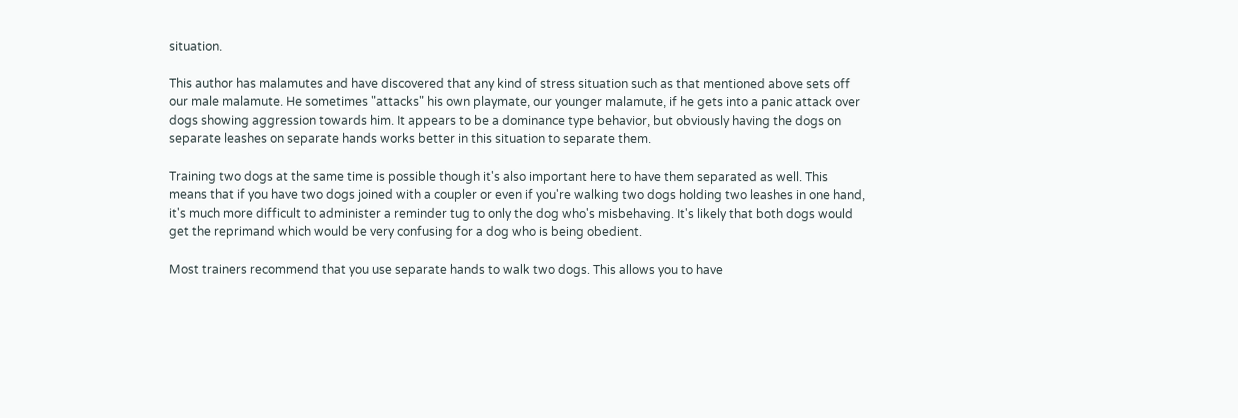situation.

This author has malamutes and have discovered that any kind of stress situation such as that mentioned above sets off our male malamute. He sometimes "attacks" his own playmate, our younger malamute, if he gets into a panic attack over dogs showing aggression towards him. It appears to be a dominance type behavior, but obviously having the dogs on separate leashes on separate hands works better in this situation to separate them.

Training two dogs at the same time is possible though it's also important here to have them separated as well. This means that if you have two dogs joined with a coupler or even if you're walking two dogs holding two leashes in one hand, it's much more difficult to administer a reminder tug to only the dog who's misbehaving. It's likely that both dogs would get the reprimand which would be very confusing for a dog who is being obedient.

Most trainers recommend that you use separate hands to walk two dogs. This allows you to have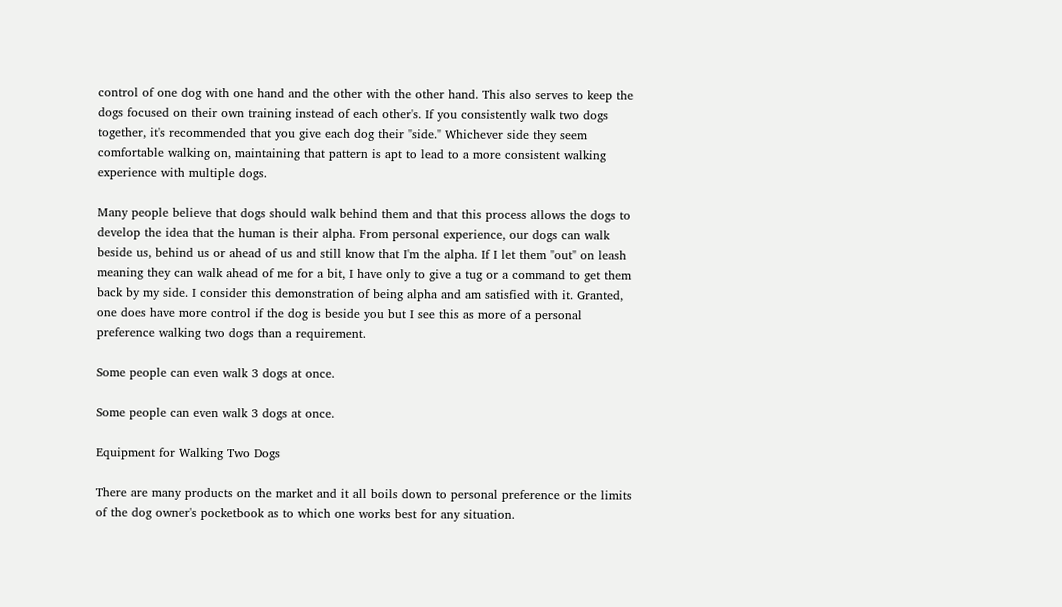control of one dog with one hand and the other with the other hand. This also serves to keep the dogs focused on their own training instead of each other's. If you consistently walk two dogs together, it's recommended that you give each dog their "side." Whichever side they seem comfortable walking on, maintaining that pattern is apt to lead to a more consistent walking experience with multiple dogs.

Many people believe that dogs should walk behind them and that this process allows the dogs to develop the idea that the human is their alpha. From personal experience, our dogs can walk beside us, behind us or ahead of us and still know that I'm the alpha. If I let them "out" on leash meaning they can walk ahead of me for a bit, I have only to give a tug or a command to get them back by my side. I consider this demonstration of being alpha and am satisfied with it. Granted, one does have more control if the dog is beside you but I see this as more of a personal preference walking two dogs than a requirement.

Some people can even walk 3 dogs at once.

Some people can even walk 3 dogs at once.

Equipment for Walking Two Dogs

There are many products on the market and it all boils down to personal preference or the limits of the dog owner's pocketbook as to which one works best for any situation.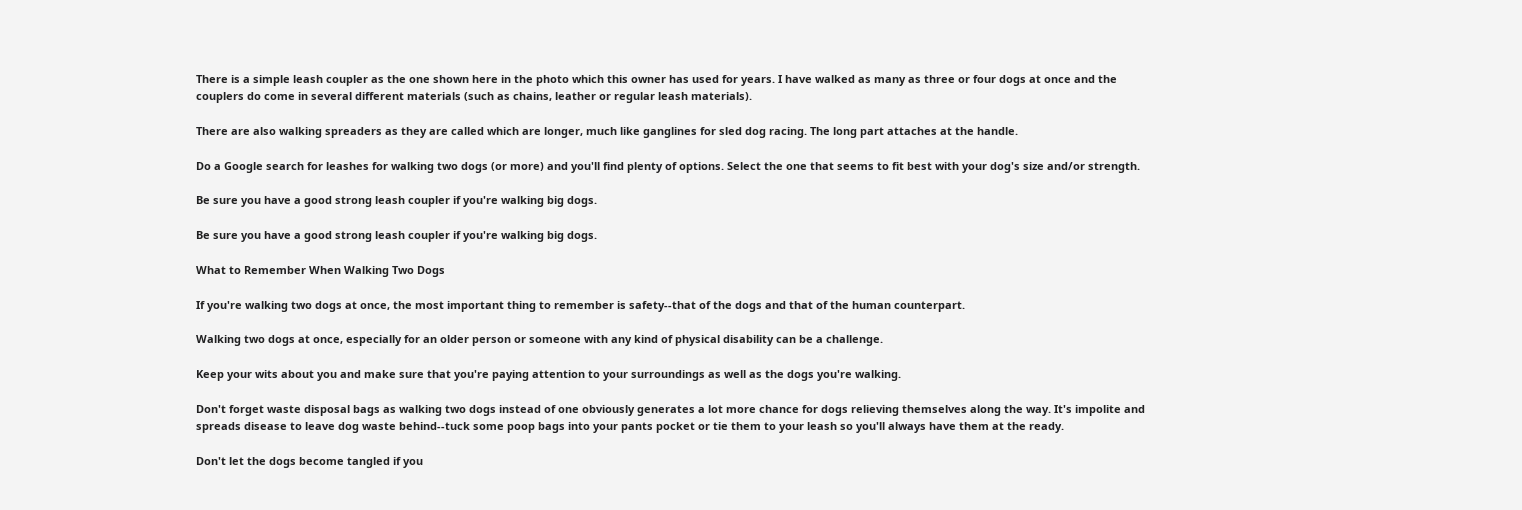There is a simple leash coupler as the one shown here in the photo which this owner has used for years. I have walked as many as three or four dogs at once and the couplers do come in several different materials (such as chains, leather or regular leash materials).

There are also walking spreaders as they are called which are longer, much like ganglines for sled dog racing. The long part attaches at the handle.

Do a Google search for leashes for walking two dogs (or more) and you'll find plenty of options. Select the one that seems to fit best with your dog's size and/or strength.

Be sure you have a good strong leash coupler if you're walking big dogs.

Be sure you have a good strong leash coupler if you're walking big dogs.

What to Remember When Walking Two Dogs

If you're walking two dogs at once, the most important thing to remember is safety--that of the dogs and that of the human counterpart.

Walking two dogs at once, especially for an older person or someone with any kind of physical disability can be a challenge.

Keep your wits about you and make sure that you're paying attention to your surroundings as well as the dogs you're walking.

Don't forget waste disposal bags as walking two dogs instead of one obviously generates a lot more chance for dogs relieving themselves along the way. It's impolite and spreads disease to leave dog waste behind--tuck some poop bags into your pants pocket or tie them to your leash so you'll always have them at the ready.

Don't let the dogs become tangled if you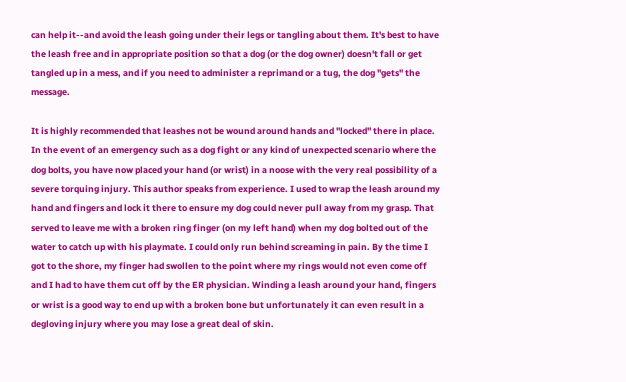can help it--and avoid the leash going under their legs or tangling about them. It's best to have the leash free and in appropriate position so that a dog (or the dog owner) doesn't fall or get tangled up in a mess, and if you need to administer a reprimand or a tug, the dog "gets" the message.

It is highly recommended that leashes not be wound around hands and "locked" there in place. In the event of an emergency such as a dog fight or any kind of unexpected scenario where the dog bolts, you have now placed your hand (or wrist) in a noose with the very real possibility of a severe torquing injury. This author speaks from experience. I used to wrap the leash around my hand and fingers and lock it there to ensure my dog could never pull away from my grasp. That served to leave me with a broken ring finger (on my left hand) when my dog bolted out of the water to catch up with his playmate. I could only run behind screaming in pain. By the time I got to the shore, my finger had swollen to the point where my rings would not even come off and I had to have them cut off by the ER physician. Winding a leash around your hand, fingers or wrist is a good way to end up with a broken bone but unfortunately it can even result in a degloving injury where you may lose a great deal of skin.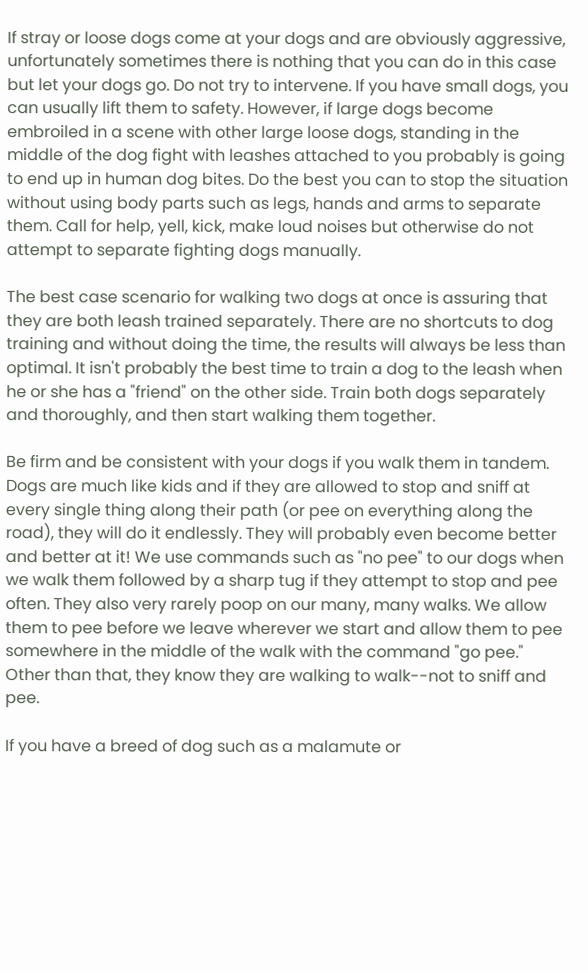If stray or loose dogs come at your dogs and are obviously aggressive, unfortunately sometimes there is nothing that you can do in this case but let your dogs go. Do not try to intervene. If you have small dogs, you can usually lift them to safety. However, if large dogs become embroiled in a scene with other large loose dogs, standing in the middle of the dog fight with leashes attached to you probably is going to end up in human dog bites. Do the best you can to stop the situation without using body parts such as legs, hands and arms to separate them. Call for help, yell, kick, make loud noises but otherwise do not attempt to separate fighting dogs manually.

The best case scenario for walking two dogs at once is assuring that they are both leash trained separately. There are no shortcuts to dog training and without doing the time, the results will always be less than optimal. It isn't probably the best time to train a dog to the leash when he or she has a "friend" on the other side. Train both dogs separately and thoroughly, and then start walking them together.

Be firm and be consistent with your dogs if you walk them in tandem. Dogs are much like kids and if they are allowed to stop and sniff at every single thing along their path (or pee on everything along the road), they will do it endlessly. They will probably even become better and better at it! We use commands such as "no pee" to our dogs when we walk them followed by a sharp tug if they attempt to stop and pee often. They also very rarely poop on our many, many walks. We allow them to pee before we leave wherever we start and allow them to pee somewhere in the middle of the walk with the command "go pee." Other than that, they know they are walking to walk--not to sniff and pee.

If you have a breed of dog such as a malamute or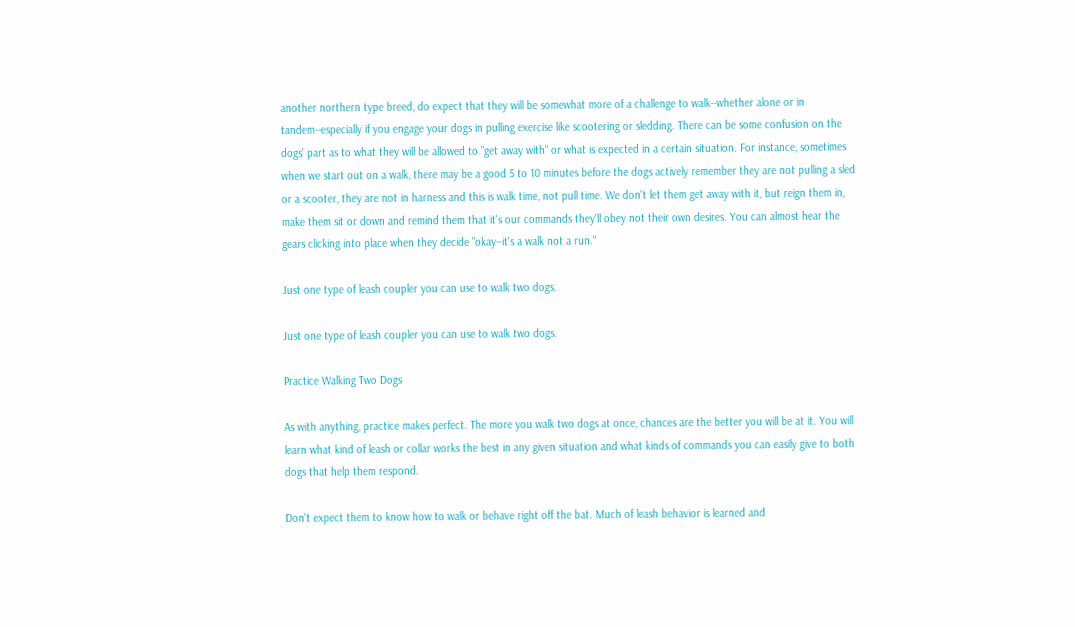another northern type breed, do expect that they will be somewhat more of a challenge to walk--whether alone or in tandem--especially if you engage your dogs in pulling exercise like scootering or sledding. There can be some confusion on the dogs' part as to what they will be allowed to "get away with" or what is expected in a certain situation. For instance, sometimes when we start out on a walk, there may be a good 5 to 10 minutes before the dogs actively remember they are not pulling a sled or a scooter, they are not in harness and this is walk time, not pull time. We don't let them get away with it, but reign them in, make them sit or down and remind them that it's our commands they'll obey not their own desires. You can almost hear the gears clicking into place when they decide "okay--it's a walk not a run."

Just one type of leash coupler you can use to walk two dogs.

Just one type of leash coupler you can use to walk two dogs.

Practice Walking Two Dogs

As with anything, practice makes perfect. The more you walk two dogs at once, chances are the better you will be at it. You will learn what kind of leash or collar works the best in any given situation and what kinds of commands you can easily give to both dogs that help them respond.

Don't expect them to know how to walk or behave right off the bat. Much of leash behavior is learned and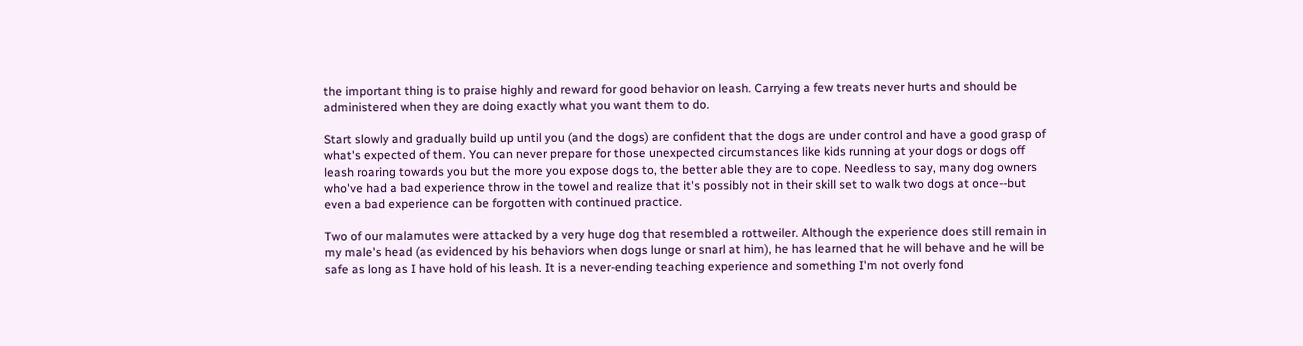the important thing is to praise highly and reward for good behavior on leash. Carrying a few treats never hurts and should be administered when they are doing exactly what you want them to do.

Start slowly and gradually build up until you (and the dogs) are confident that the dogs are under control and have a good grasp of what's expected of them. You can never prepare for those unexpected circumstances like kids running at your dogs or dogs off leash roaring towards you but the more you expose dogs to, the better able they are to cope. Needless to say, many dog owners who've had a bad experience throw in the towel and realize that it's possibly not in their skill set to walk two dogs at once--but even a bad experience can be forgotten with continued practice.

Two of our malamutes were attacked by a very huge dog that resembled a rottweiler. Although the experience does still remain in my male's head (as evidenced by his behaviors when dogs lunge or snarl at him), he has learned that he will behave and he will be safe as long as I have hold of his leash. It is a never-ending teaching experience and something I'm not overly fond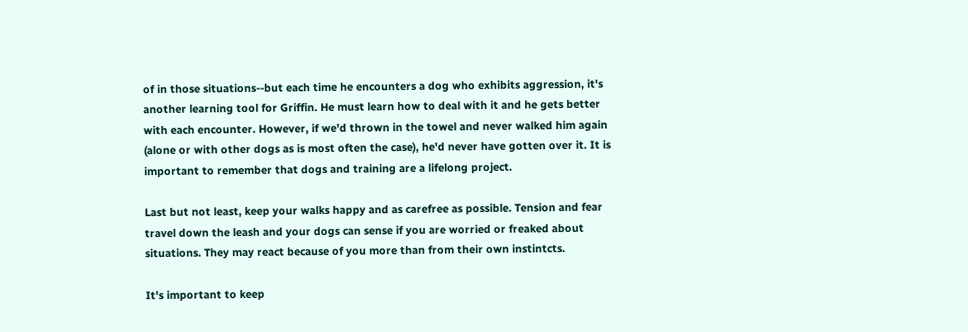of in those situations--but each time he encounters a dog who exhibits aggression, it's another learning tool for Griffin. He must learn how to deal with it and he gets better with each encounter. However, if we'd thrown in the towel and never walked him again (alone or with other dogs as is most often the case), he'd never have gotten over it. It is important to remember that dogs and training are a lifelong project.

Last but not least, keep your walks happy and as carefree as possible. Tension and fear travel down the leash and your dogs can sense if you are worried or freaked about situations. They may react because of you more than from their own instintcts.

It's important to keep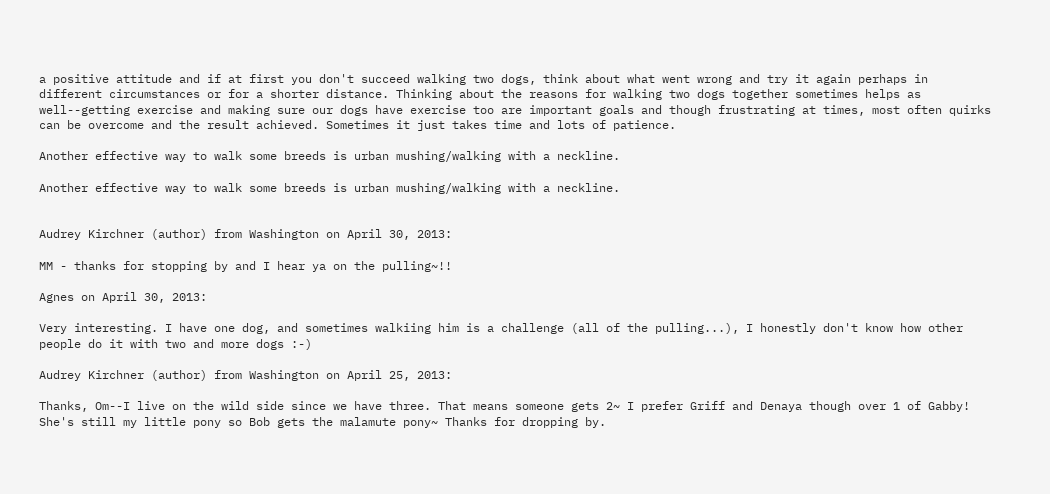a positive attitude and if at first you don't succeed walking two dogs, think about what went wrong and try it again perhaps in different circumstances or for a shorter distance. Thinking about the reasons for walking two dogs together sometimes helps as well--getting exercise and making sure our dogs have exercise too are important goals and though frustrating at times, most often quirks can be overcome and the result achieved. Sometimes it just takes time and lots of patience.

Another effective way to walk some breeds is urban mushing/walking with a neckline.

Another effective way to walk some breeds is urban mushing/walking with a neckline.


Audrey Kirchner (author) from Washington on April 30, 2013:

MM - thanks for stopping by and I hear ya on the pulling~!!

Agnes on April 30, 2013:

Very interesting. I have one dog, and sometimes walkiing him is a challenge (all of the pulling...), I honestly don't know how other people do it with two and more dogs :-)

Audrey Kirchner (author) from Washington on April 25, 2013:

Thanks, Om--I live on the wild side since we have three. That means someone gets 2~ I prefer Griff and Denaya though over 1 of Gabby! She's still my little pony so Bob gets the malamute pony~ Thanks for dropping by.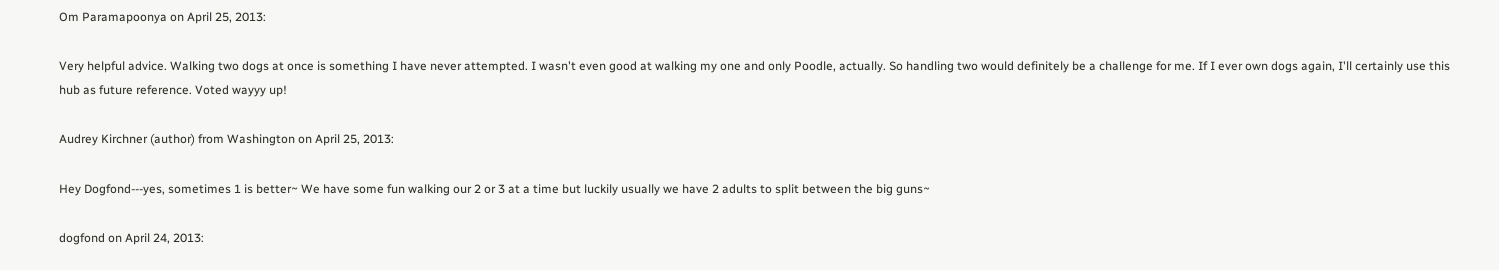Om Paramapoonya on April 25, 2013:

Very helpful advice. Walking two dogs at once is something I have never attempted. I wasn't even good at walking my one and only Poodle, actually. So handling two would definitely be a challenge for me. If I ever own dogs again, I'll certainly use this hub as future reference. Voted wayyy up!

Audrey Kirchner (author) from Washington on April 25, 2013:

Hey Dogfond---yes, sometimes 1 is better~ We have some fun walking our 2 or 3 at a time but luckily usually we have 2 adults to split between the big guns~

dogfond on April 24, 2013: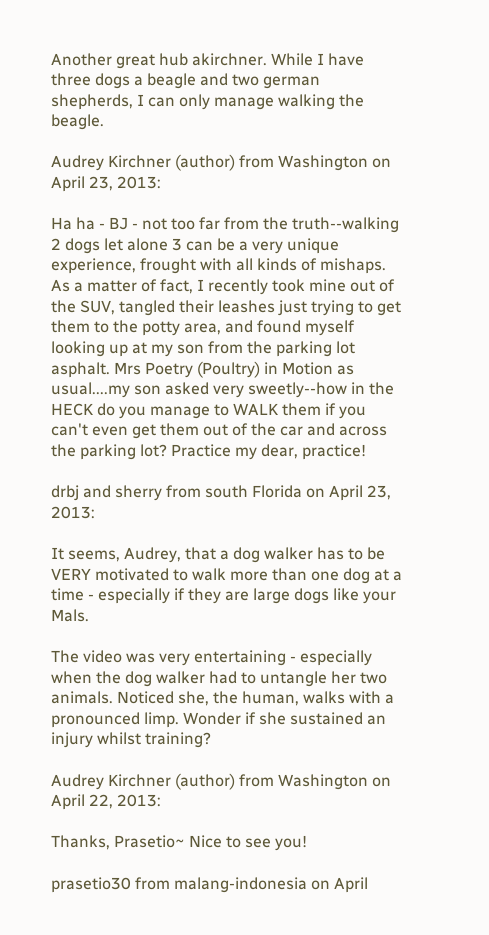Another great hub akirchner. While I have three dogs a beagle and two german shepherds, I can only manage walking the beagle.

Audrey Kirchner (author) from Washington on April 23, 2013:

Ha ha - BJ - not too far from the truth--walking 2 dogs let alone 3 can be a very unique experience, frought with all kinds of mishaps. As a matter of fact, I recently took mine out of the SUV, tangled their leashes just trying to get them to the potty area, and found myself looking up at my son from the parking lot asphalt. Mrs Poetry (Poultry) in Motion as usual....my son asked very sweetly--how in the HECK do you manage to WALK them if you can't even get them out of the car and across the parking lot? Practice my dear, practice!

drbj and sherry from south Florida on April 23, 2013:

It seems, Audrey, that a dog walker has to be VERY motivated to walk more than one dog at a time - especially if they are large dogs like your Mals.

The video was very entertaining - especially when the dog walker had to untangle her two animals. Noticed she, the human, walks with a pronounced limp. Wonder if she sustained an injury whilst training?

Audrey Kirchner (author) from Washington on April 22, 2013:

Thanks, Prasetio~ Nice to see you!

prasetio30 from malang-indonesia on April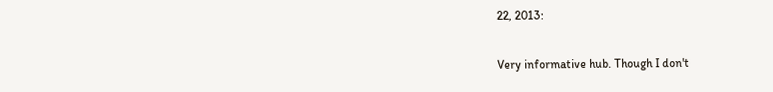22, 2013:

Very informative hub. Though I don't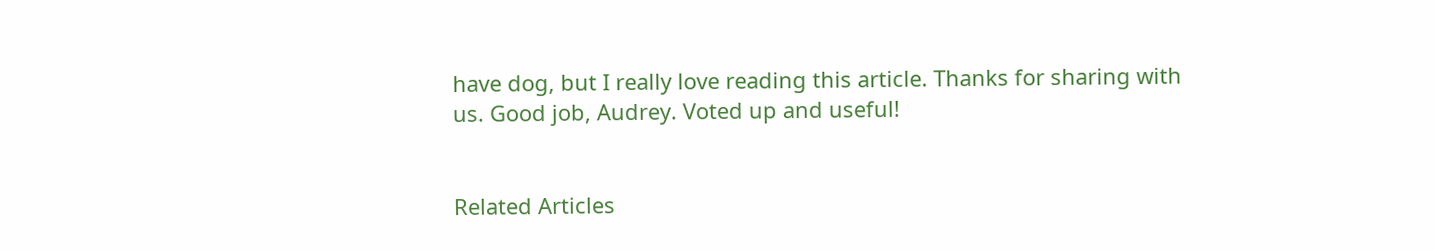have dog, but I really love reading this article. Thanks for sharing with us. Good job, Audrey. Voted up and useful!


Related Articles